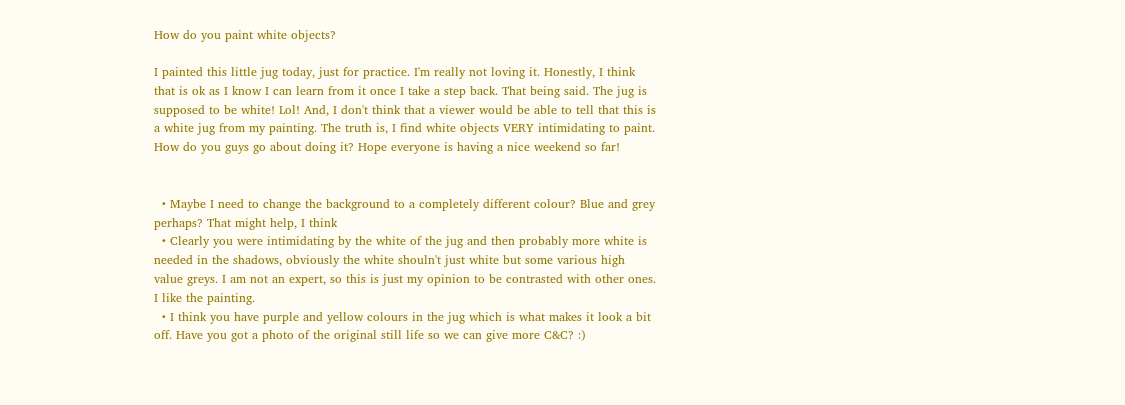How do you paint white objects?

I painted this little jug today, just for practice. I'm really not loving it. Honestly, I think that is ok as I know I can learn from it once I take a step back. That being said. The jug is supposed to be white! Lol! And, I don't think that a viewer would be able to tell that this is a white jug from my painting. The truth is, I find white objects VERY intimidating to paint. How do you guys go about doing it? Hope everyone is having a nice weekend so far!


  • Maybe I need to change the background to a completely different colour? Blue and grey perhaps? That might help, I think
  • Clearly you were intimidating by the white of the jug and then probably more white is needed in the shadows, obviously the white shouln't just white but some various high value greys. I am not an expert, so this is just my opinion to be contrasted with other ones. I like the painting.
  • I think you have purple and yellow colours in the jug which is what makes it look a bit off. Have you got a photo of the original still life so we can give more C&C? :)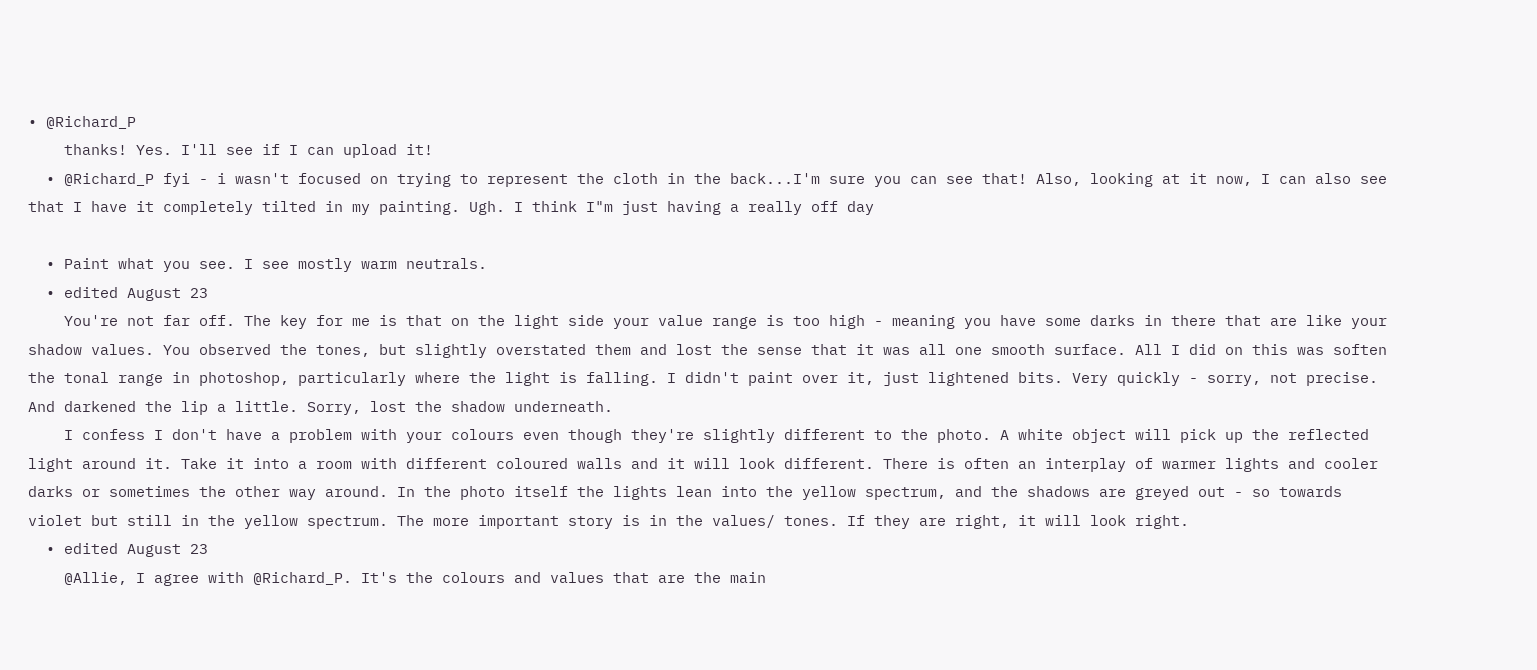• @Richard_P
    thanks! Yes. I'll see if I can upload it!
  • @Richard_P fyi - i wasn't focused on trying to represent the cloth in the back...I'm sure you can see that! Also, looking at it now, I can also see that I have it completely tilted in my painting. Ugh. I think I"m just having a really off day

  • Paint what you see. I see mostly warm neutrals.
  • edited August 23
    You're not far off. The key for me is that on the light side your value range is too high - meaning you have some darks in there that are like your shadow values. You observed the tones, but slightly overstated them and lost the sense that it was all one smooth surface. All I did on this was soften the tonal range in photoshop, particularly where the light is falling. I didn't paint over it, just lightened bits. Very quickly - sorry, not precise. And darkened the lip a little. Sorry, lost the shadow underneath.
    I confess I don't have a problem with your colours even though they're slightly different to the photo. A white object will pick up the reflected light around it. Take it into a room with different coloured walls and it will look different. There is often an interplay of warmer lights and cooler darks or sometimes the other way around. In the photo itself the lights lean into the yellow spectrum, and the shadows are greyed out - so towards violet but still in the yellow spectrum. The more important story is in the values/ tones. If they are right, it will look right.
  • edited August 23
    @Allie, I agree with @Richard_P. It's the colours and values that are the main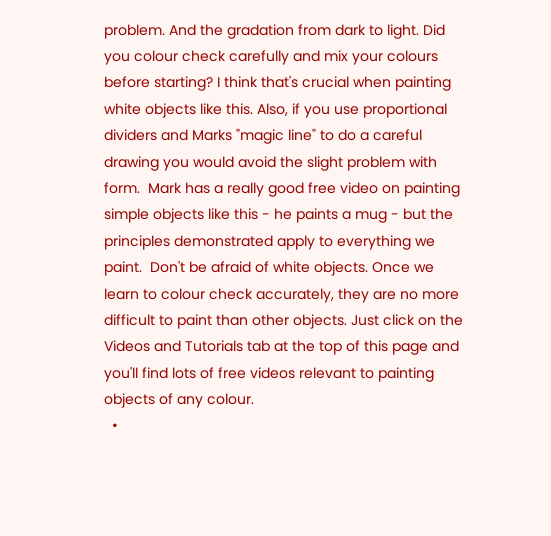problem. And the gradation from dark to light. Did you colour check carefully and mix your colours before starting? I think that's crucial when painting white objects like this. Also, if you use proportional dividers and Marks "magic line" to do a careful drawing you would avoid the slight problem with form.  Mark has a really good free video on painting simple objects like this - he paints a mug - but the principles demonstrated apply to everything we paint.  Don't be afraid of white objects. Once we learn to colour check accurately, they are no more difficult to paint than other objects. Just click on the Videos and Tutorials tab at the top of this page and you'll find lots of free videos relevant to painting objects of any colour.
  •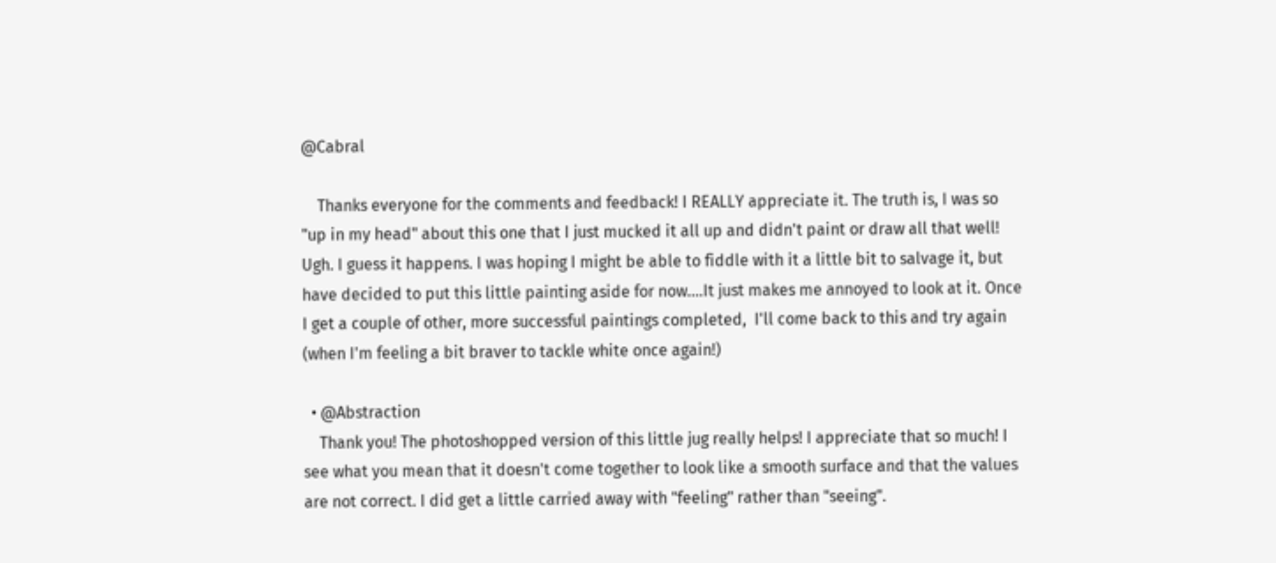@Cabral

    Thanks everyone for the comments and feedback! I REALLY appreciate it. The truth is, I was so "up in my head" about this one that I just mucked it all up and didn't paint or draw all that well! Ugh. I guess it happens. I was hoping I might be able to fiddle with it a little bit to salvage it, but have decided to put this little painting aside for now....It just makes me annoyed to look at it. Once I get a couple of other, more successful paintings completed,  I'll come back to this and try again (when I'm feeling a bit braver to tackle white once again!)

  • @Abstraction
    Thank you! The photoshopped version of this little jug really helps! I appreciate that so much! I see what you mean that it doesn't come together to look like a smooth surface and that the values are not correct. I did get a little carried away with "feeling" rather than "seeing".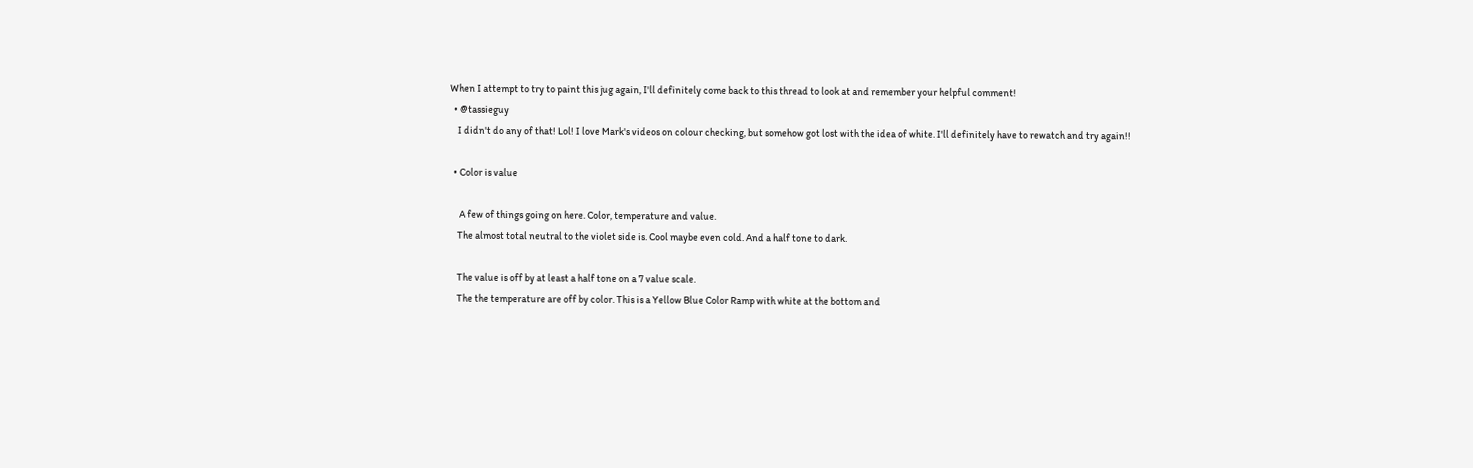When I attempt to try to paint this jug again, I'll definitely come back to this thread to look at and remember your helpful comment!
  • @tassieguy
    I didn't do any of that! Lol! I love Mark's videos on colour checking, but somehow got lost with the idea of white. I'll definitely have to rewatch and try again!!

  • Color is value

     A few of things going on here. Color, temperature and value.
    The almost total neutral to the violet side is. Cool maybe even cold. And a half tone to dark.

    The value is off by at least a half tone on a 7 value scale.
    The the temperature are off by color. This is a Yellow Blue Color Ramp with white at the bottom and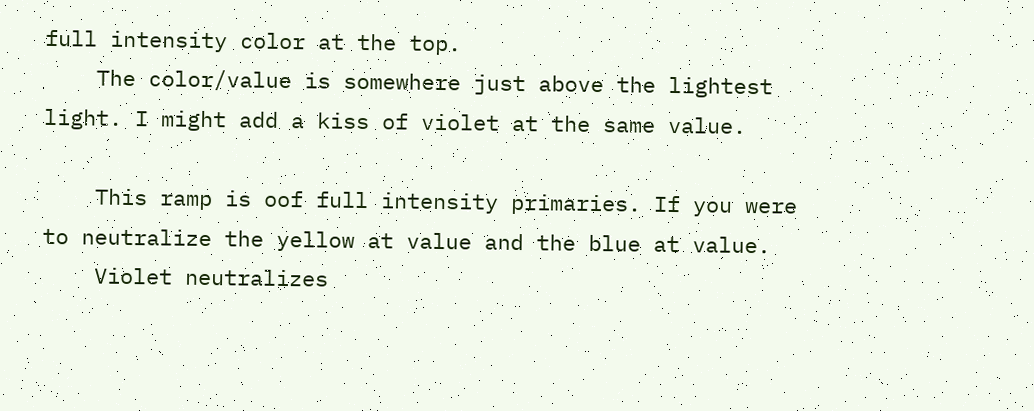full intensity color at the top.
    The color/value is somewhere just above the lightest light. I might add a kiss of violet at the same value.

    This ramp is oof full intensity primaries. If you were to neutralize the yellow at value and the blue at value.
    Violet neutralizes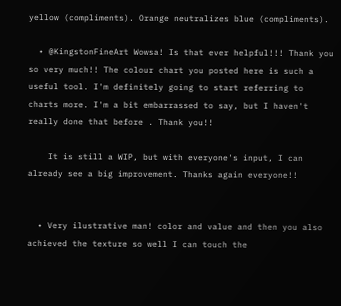yellow (compliments). Orange neutralizes blue (compliments).

  • @KingstonFineArt Wowsa! Is that ever helpful!!! Thank you so very much!! The colour chart you posted here is such a useful tool. I'm definitely going to start referring to charts more. I'm a bit embarrassed to say, but I haven't really done that before . Thank you!!

    It is still a WIP, but with everyone's input, I can already see a big improvement. Thanks again everyone!!


  • Very ilustrative man! color and value and then you also achieved the texture so well I can touch the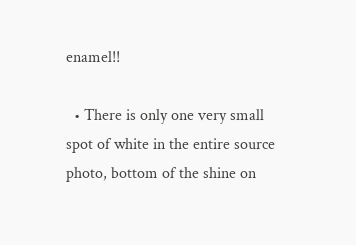enamel!!

  • There is only one very small spot of white in the entire source photo, bottom of the shine on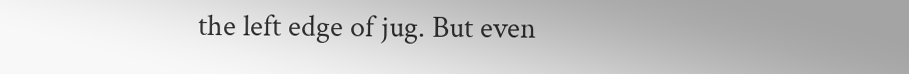the left edge of jug. But even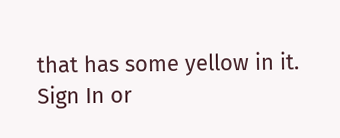that has some yellow in it.
Sign In or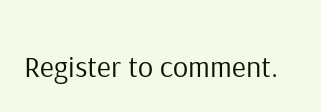Register to comment.